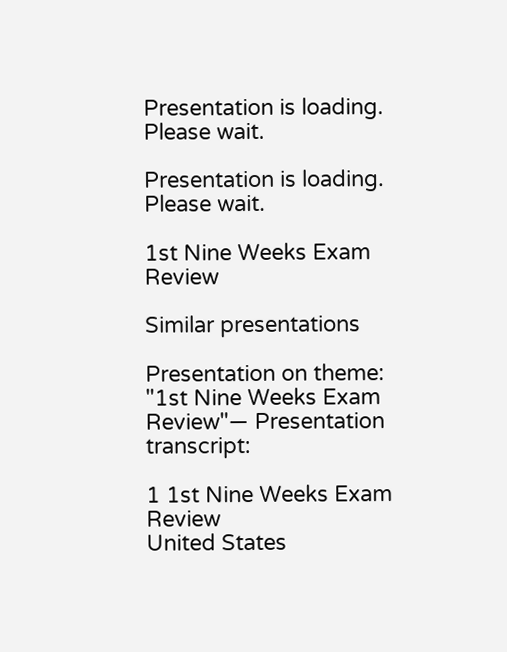Presentation is loading. Please wait.

Presentation is loading. Please wait.

1st Nine Weeks Exam Review

Similar presentations

Presentation on theme: "1st Nine Weeks Exam Review"— Presentation transcript:

1 1st Nine Weeks Exam Review
United States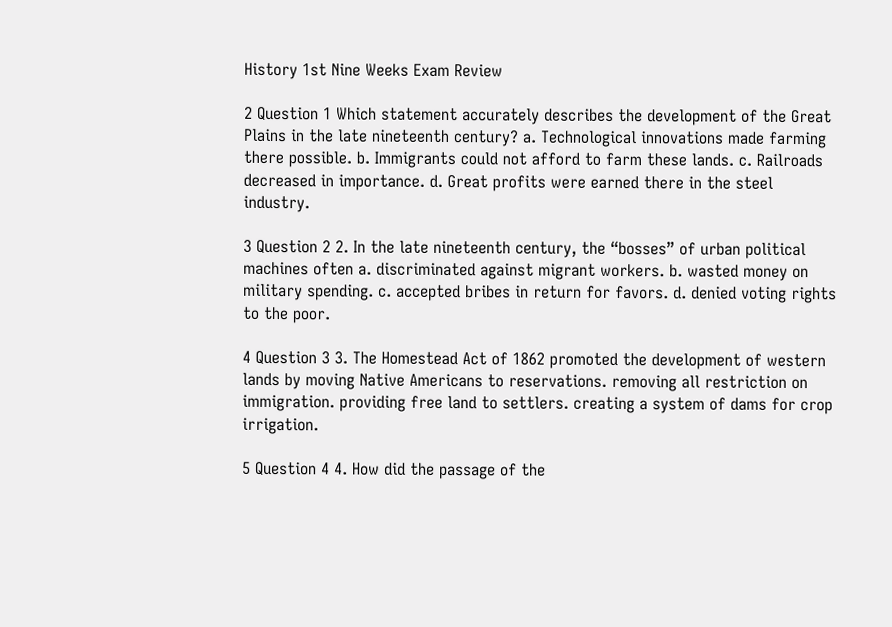History 1st Nine Weeks Exam Review

2 Question 1 Which statement accurately describes the development of the Great Plains in the late nineteenth century? a. Technological innovations made farming there possible. b. Immigrants could not afford to farm these lands. c. Railroads decreased in importance. d. Great profits were earned there in the steel industry.

3 Question 2 2. In the late nineteenth century, the “bosses” of urban political machines often a. discriminated against migrant workers. b. wasted money on military spending. c. accepted bribes in return for favors. d. denied voting rights to the poor.

4 Question 3 3. The Homestead Act of 1862 promoted the development of western lands by moving Native Americans to reservations. removing all restriction on immigration. providing free land to settlers. creating a system of dams for crop irrigation.

5 Question 4 4. How did the passage of the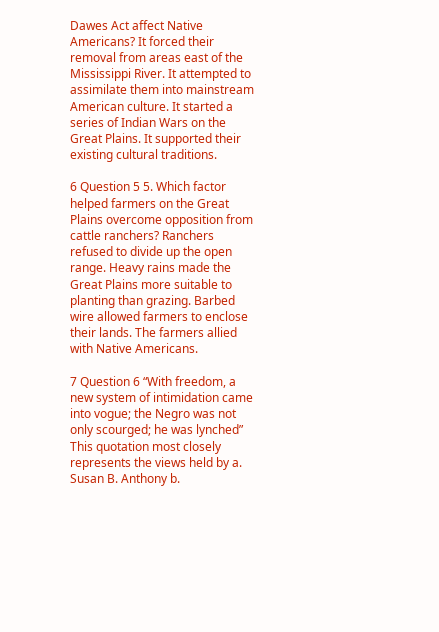Dawes Act affect Native Americans? It forced their removal from areas east of the Mississippi River. It attempted to assimilate them into mainstream American culture. It started a series of Indian Wars on the Great Plains. It supported their existing cultural traditions.

6 Question 5 5. Which factor helped farmers on the Great Plains overcome opposition from cattle ranchers? Ranchers refused to divide up the open range. Heavy rains made the Great Plains more suitable to planting than grazing. Barbed wire allowed farmers to enclose their lands. The farmers allied with Native Americans.

7 Question 6 “With freedom, a new system of intimidation came into vogue; the Negro was not only scourged; he was lynched” This quotation most closely represents the views held by a. Susan B. Anthony b.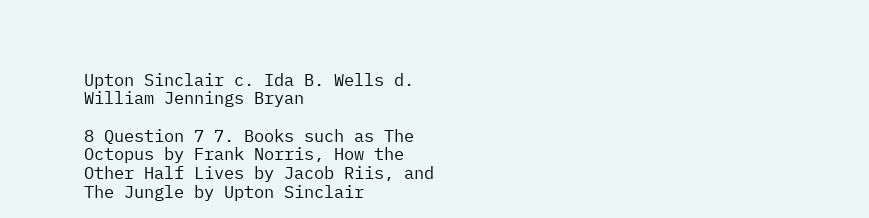Upton Sinclair c. Ida B. Wells d. William Jennings Bryan

8 Question 7 7. Books such as The Octopus by Frank Norris, How the Other Half Lives by Jacob Riis, and The Jungle by Upton Sinclair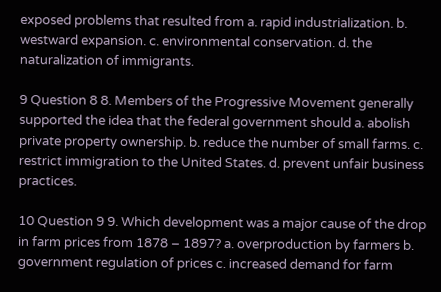exposed problems that resulted from a. rapid industrialization. b. westward expansion. c. environmental conservation. d. the naturalization of immigrants.

9 Question 8 8. Members of the Progressive Movement generally supported the idea that the federal government should a. abolish private property ownership. b. reduce the number of small farms. c. restrict immigration to the United States. d. prevent unfair business practices.

10 Question 9 9. Which development was a major cause of the drop in farm prices from 1878 – 1897? a. overproduction by farmers b. government regulation of prices c. increased demand for farm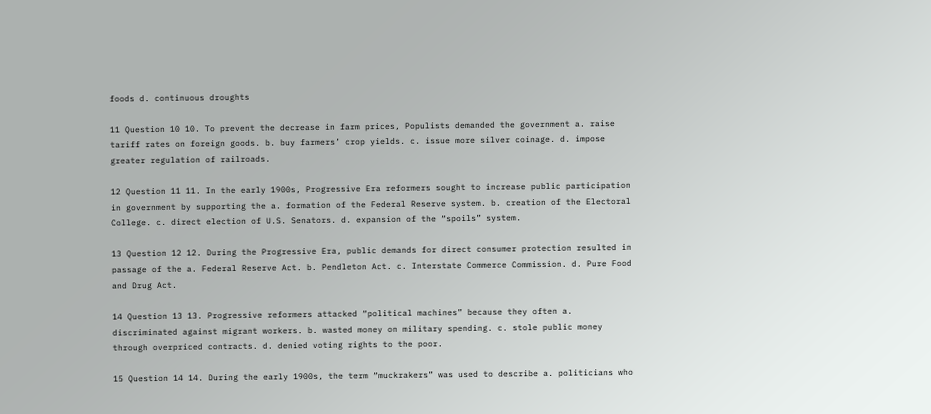foods d. continuous droughts

11 Question 10 10. To prevent the decrease in farm prices, Populists demanded the government a. raise tariff rates on foreign goods. b. buy farmers’ crop yields. c. issue more silver coinage. d. impose greater regulation of railroads.

12 Question 11 11. In the early 1900s, Progressive Era reformers sought to increase public participation in government by supporting the a. formation of the Federal Reserve system. b. creation of the Electoral College. c. direct election of U.S. Senators. d. expansion of the “spoils” system.

13 Question 12 12. During the Progressive Era, public demands for direct consumer protection resulted in passage of the a. Federal Reserve Act. b. Pendleton Act. c. Interstate Commerce Commission. d. Pure Food and Drug Act.

14 Question 13 13. Progressive reformers attacked “political machines” because they often a. discriminated against migrant workers. b. wasted money on military spending. c. stole public money through overpriced contracts. d. denied voting rights to the poor.

15 Question 14 14. During the early 1900s, the term “muckrakers” was used to describe a. politicians who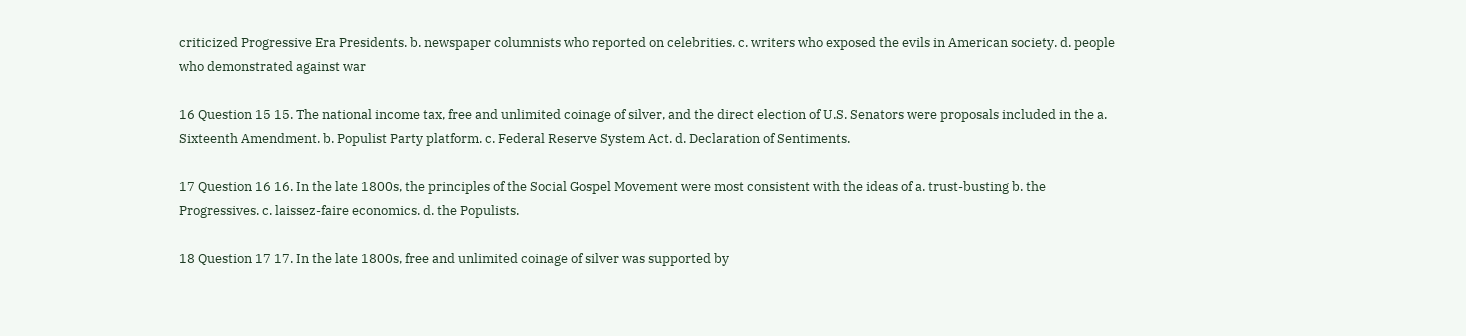criticized Progressive Era Presidents. b. newspaper columnists who reported on celebrities. c. writers who exposed the evils in American society. d. people who demonstrated against war

16 Question 15 15. The national income tax, free and unlimited coinage of silver, and the direct election of U.S. Senators were proposals included in the a. Sixteenth Amendment. b. Populist Party platform. c. Federal Reserve System Act. d. Declaration of Sentiments.

17 Question 16 16. In the late 1800s, the principles of the Social Gospel Movement were most consistent with the ideas of a. trust-busting b. the Progressives. c. laissez-faire economics. d. the Populists.

18 Question 17 17. In the late 1800s, free and unlimited coinage of silver was supported by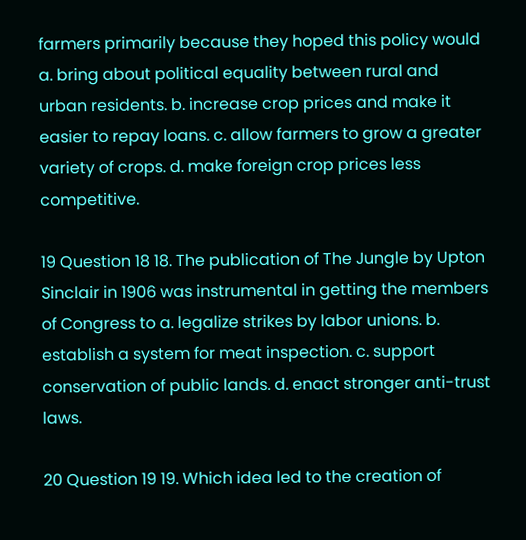farmers primarily because they hoped this policy would a. bring about political equality between rural and urban residents. b. increase crop prices and make it easier to repay loans. c. allow farmers to grow a greater variety of crops. d. make foreign crop prices less competitive.

19 Question 18 18. The publication of The Jungle by Upton Sinclair in 1906 was instrumental in getting the members of Congress to a. legalize strikes by labor unions. b. establish a system for meat inspection. c. support conservation of public lands. d. enact stronger anti-trust laws.

20 Question 19 19. Which idea led to the creation of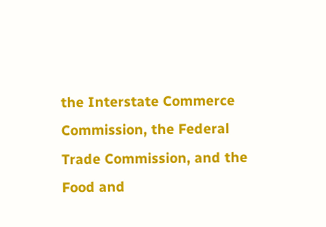the Interstate Commerce Commission, the Federal Trade Commission, and the Food and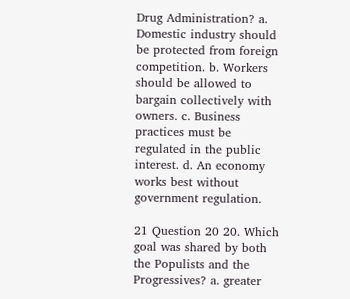Drug Administration? a. Domestic industry should be protected from foreign competition. b. Workers should be allowed to bargain collectively with owners. c. Business practices must be regulated in the public interest. d. An economy works best without government regulation.

21 Question 20 20. Which goal was shared by both the Populists and the Progressives? a. greater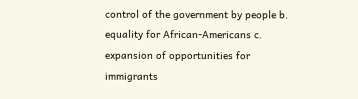control of the government by people b. equality for African-Americans c. expansion of opportunities for immigrants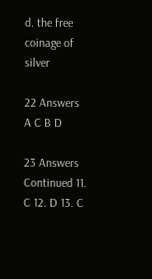d. the free coinage of silver

22 Answers A C B D

23 Answers Continued 11. C 12. D 13. C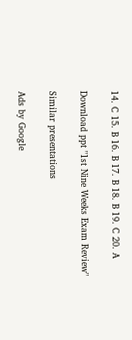14. C 15. B 16. B 17. B 18. B 19. C 20. A

Download ppt "1st Nine Weeks Exam Review"

Similar presentations

Ads by Google